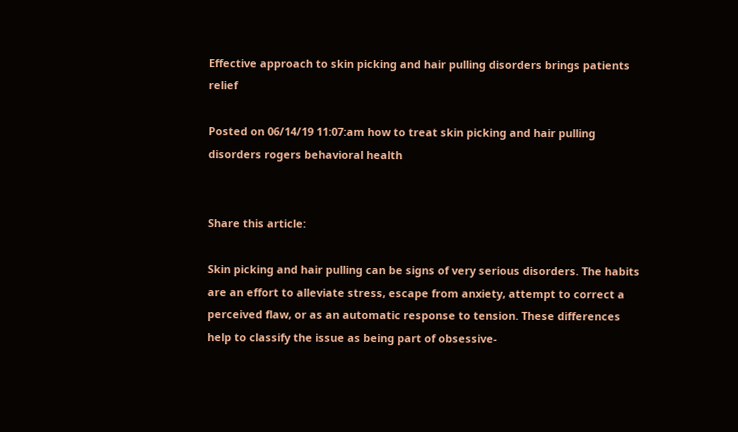Effective approach to skin picking and hair pulling disorders brings patients relief

Posted on 06/14/19 11:07:am how to treat skin picking and hair pulling disorders rogers behavioral health


Share this article:

Skin picking and hair pulling can be signs of very serious disorders. The habits are an effort to alleviate stress, escape from anxiety, attempt to correct a perceived flaw, or as an automatic response to tension. These differences help to classify the issue as being part of obsessive-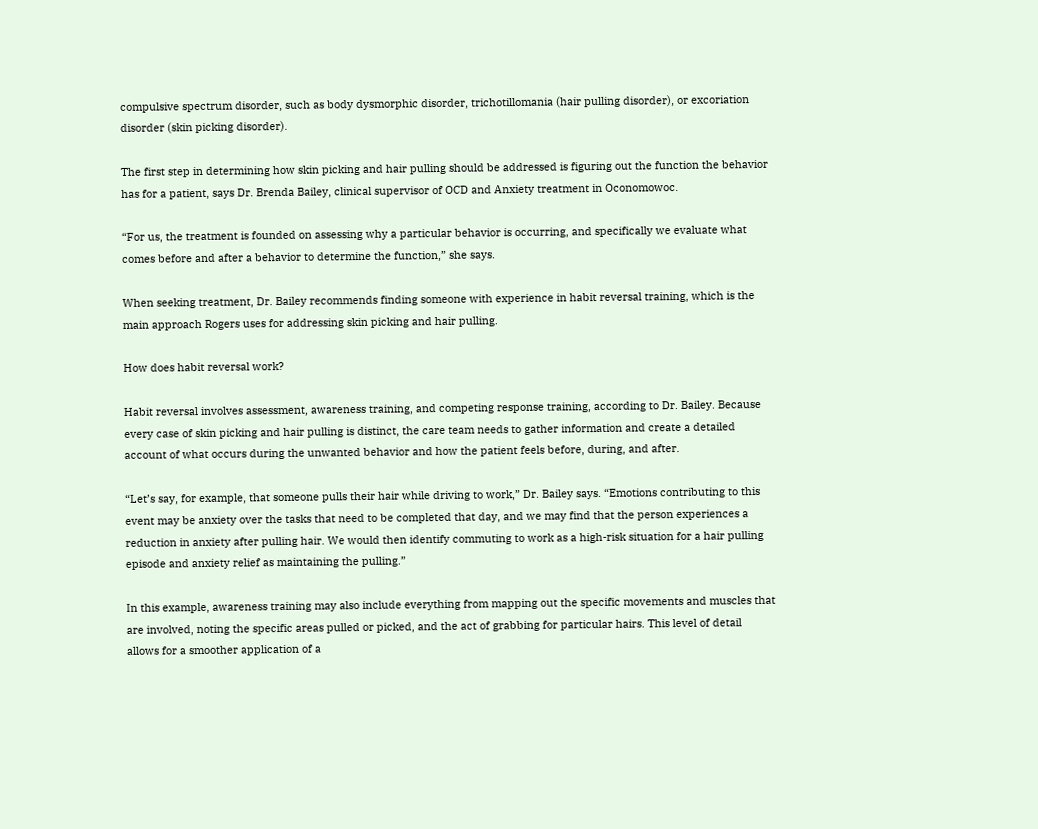compulsive spectrum disorder, such as body dysmorphic disorder, trichotillomania (hair pulling disorder), or excoriation disorder (skin picking disorder).

The first step in determining how skin picking and hair pulling should be addressed is figuring out the function the behavior has for a patient, says Dr. Brenda Bailey, clinical supervisor of OCD and Anxiety treatment in Oconomowoc.

“For us, the treatment is founded on assessing why a particular behavior is occurring, and specifically we evaluate what comes before and after a behavior to determine the function,” she says.

When seeking treatment, Dr. Bailey recommends finding someone with experience in habit reversal training, which is the main approach Rogers uses for addressing skin picking and hair pulling.

How does habit reversal work?

Habit reversal involves assessment, awareness training, and competing response training, according to Dr. Bailey. Because every case of skin picking and hair pulling is distinct, the care team needs to gather information and create a detailed account of what occurs during the unwanted behavior and how the patient feels before, during, and after.

“Let’s say, for example, that someone pulls their hair while driving to work,” Dr. Bailey says. “Emotions contributing to this event may be anxiety over the tasks that need to be completed that day, and we may find that the person experiences a reduction in anxiety after pulling hair. We would then identify commuting to work as a high-risk situation for a hair pulling episode and anxiety relief as maintaining the pulling.”

In this example, awareness training may also include everything from mapping out the specific movements and muscles that are involved, noting the specific areas pulled or picked, and the act of grabbing for particular hairs. This level of detail allows for a smoother application of a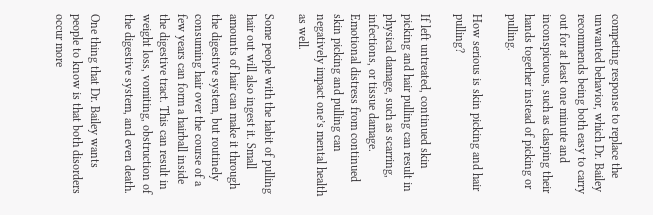competing response to replace the unwanted behavior, which Dr. Bailey recommends being both easy to carry out for at least one minute and inconspicuous, such as clasping their hands together instead of picking or pulling.

How serious is skin picking and hair pulling?

If left untreated, continued skin picking and hair pulling can result in physical damage, such as scarring, infections, or tissue damage. Emotional distress from continued skin picking and pulling can negatively impact one’s mental health as well.

Some people with the habit of pulling hair out will also ingest it. Small amounts of hair can make it through the digestive system, but routinely consuming hair over the course of a few years can form a hairball inside the digestive tract. This can result in weight loss, vomiting, obstruction of the digestive system, and even death.

One thing that Dr. Bailey wants people to know is that both disorders occur more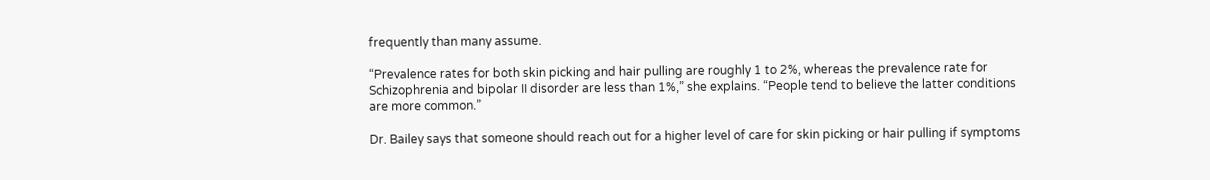frequently than many assume.

“Prevalence rates for both skin picking and hair pulling are roughly 1 to 2%, whereas the prevalence rate for Schizophrenia and bipolar II disorder are less than 1%,” she explains. “People tend to believe the latter conditions are more common.”

Dr. Bailey says that someone should reach out for a higher level of care for skin picking or hair pulling if symptoms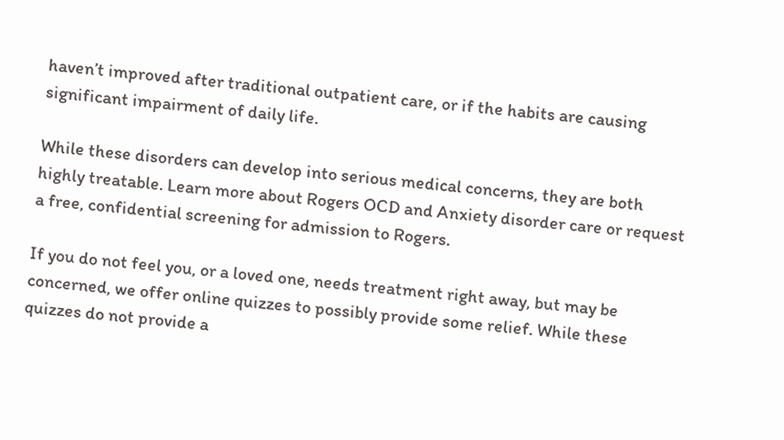haven’t improved after traditional outpatient care, or if the habits are causing significant impairment of daily life.

While these disorders can develop into serious medical concerns, they are both highly treatable. Learn more about Rogers OCD and Anxiety disorder care or request a free, confidential screening for admission to Rogers.

If you do not feel you, or a loved one, needs treatment right away, but may be concerned, we offer online quizzes to possibly provide some relief. While these quizzes do not provide a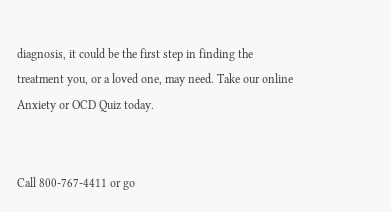diagnosis, it could be the first step in finding the treatment you, or a loved one, may need. Take our online Anxiety or OCD Quiz today.


Call 800-767-4411 or go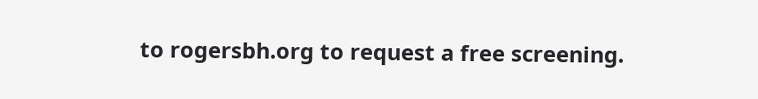to rogersbh.org to request a free screening.